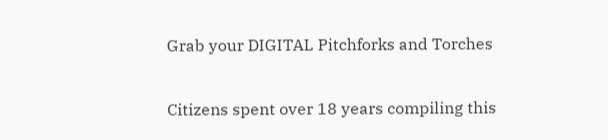Grab your DIGITAL Pitchforks and Torches

Citizens spent over 18 years compiling this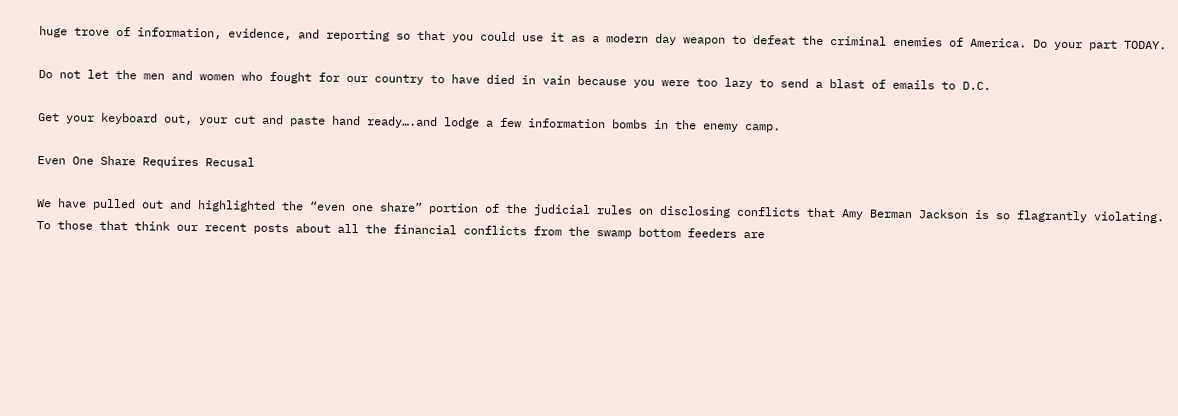huge trove of information, evidence, and reporting so that you could use it as a modern day weapon to defeat the criminal enemies of America. Do your part TODAY.

Do not let the men and women who fought for our country to have died in vain because you were too lazy to send a blast of emails to D.C.

Get your keyboard out, your cut and paste hand ready….and lodge a few information bombs in the enemy camp.

Even One Share Requires Recusal

We have pulled out and highlighted the “even one share” portion of the judicial rules on disclosing conflicts that Amy Berman Jackson is so flagrantly violating. To those that think our recent posts about all the financial conflicts from the swamp bottom feeders are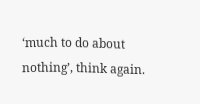‘much to do about nothing’, think again.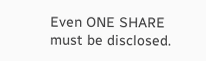Even ONE SHARE must be disclosed.